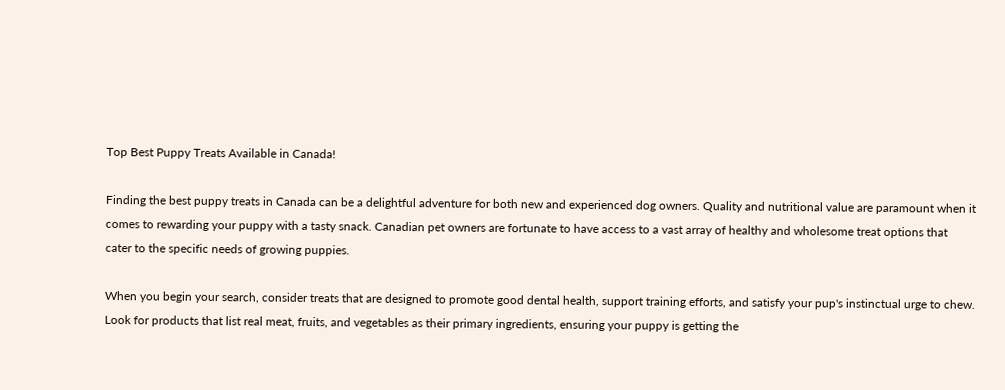Top Best Puppy Treats Available in Canada!

Finding the best puppy treats in Canada can be a delightful adventure for both new and experienced dog owners. Quality and nutritional value are paramount when it comes to rewarding your puppy with a tasty snack. Canadian pet owners are fortunate to have access to a vast array of healthy and wholesome treat options that cater to the specific needs of growing puppies.

When you begin your search, consider treats that are designed to promote good dental health, support training efforts, and satisfy your pup's instinctual urge to chew. Look for products that list real meat, fruits, and vegetables as their primary ingredients, ensuring your puppy is getting the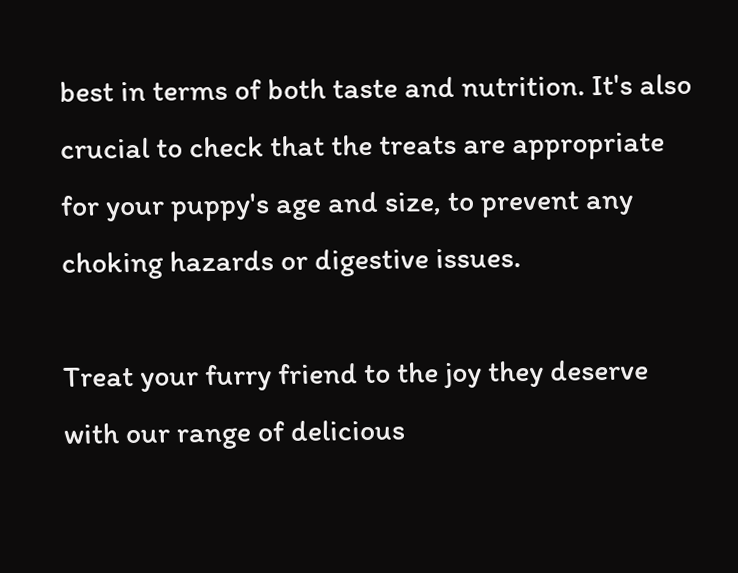best in terms of both taste and nutrition. It's also crucial to check that the treats are appropriate for your puppy's age and size, to prevent any choking hazards or digestive issues.

Treat your furry friend to the joy they deserve with our range of delicious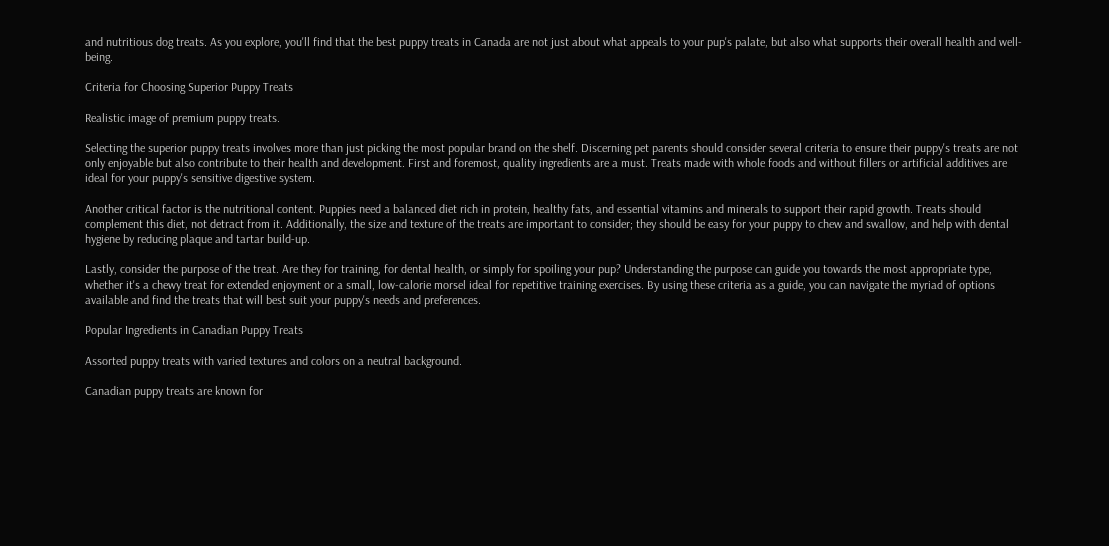and nutritious dog treats. As you explore, you'll find that the best puppy treats in Canada are not just about what appeals to your pup's palate, but also what supports their overall health and well-being.

Criteria for Choosing Superior Puppy Treats

Realistic image of premium puppy treats.

Selecting the superior puppy treats involves more than just picking the most popular brand on the shelf. Discerning pet parents should consider several criteria to ensure their puppy's treats are not only enjoyable but also contribute to their health and development. First and foremost, quality ingredients are a must. Treats made with whole foods and without fillers or artificial additives are ideal for your puppy's sensitive digestive system.

Another critical factor is the nutritional content. Puppies need a balanced diet rich in protein, healthy fats, and essential vitamins and minerals to support their rapid growth. Treats should complement this diet, not detract from it. Additionally, the size and texture of the treats are important to consider; they should be easy for your puppy to chew and swallow, and help with dental hygiene by reducing plaque and tartar build-up.

Lastly, consider the purpose of the treat. Are they for training, for dental health, or simply for spoiling your pup? Understanding the purpose can guide you towards the most appropriate type, whether it's a chewy treat for extended enjoyment or a small, low-calorie morsel ideal for repetitive training exercises. By using these criteria as a guide, you can navigate the myriad of options available and find the treats that will best suit your puppy's needs and preferences.

Popular Ingredients in Canadian Puppy Treats

Assorted puppy treats with varied textures and colors on a neutral background.

Canadian puppy treats are known for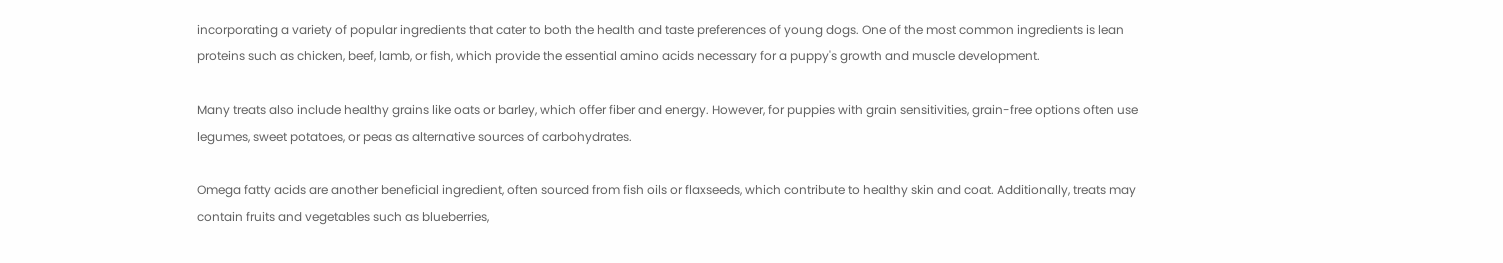incorporating a variety of popular ingredients that cater to both the health and taste preferences of young dogs. One of the most common ingredients is lean proteins such as chicken, beef, lamb, or fish, which provide the essential amino acids necessary for a puppy's growth and muscle development.

Many treats also include healthy grains like oats or barley, which offer fiber and energy. However, for puppies with grain sensitivities, grain-free options often use legumes, sweet potatoes, or peas as alternative sources of carbohydrates.

Omega fatty acids are another beneficial ingredient, often sourced from fish oils or flaxseeds, which contribute to healthy skin and coat. Additionally, treats may contain fruits and vegetables such as blueberries,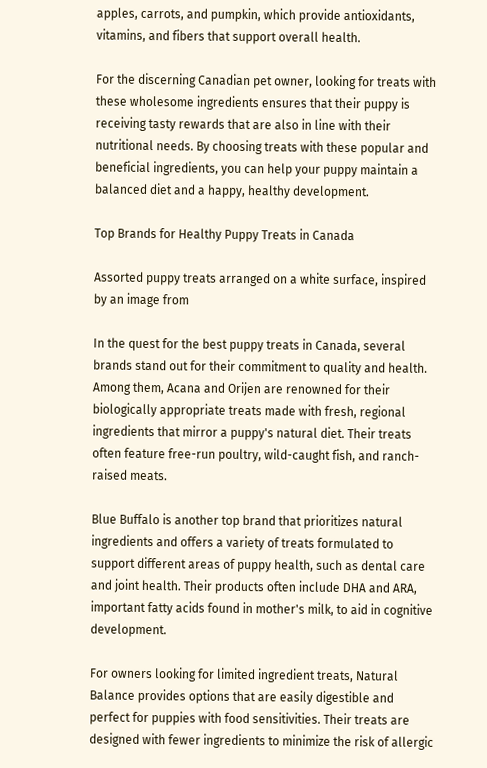apples, carrots, and pumpkin, which provide antioxidants, vitamins, and fibers that support overall health.

For the discerning Canadian pet owner, looking for treats with these wholesome ingredients ensures that their puppy is receiving tasty rewards that are also in line with their nutritional needs. By choosing treats with these popular and beneficial ingredients, you can help your puppy maintain a balanced diet and a happy, healthy development.

Top Brands for Healthy Puppy Treats in Canada

Assorted puppy treats arranged on a white surface, inspired by an image from

In the quest for the best puppy treats in Canada, several brands stand out for their commitment to quality and health. Among them, Acana and Orijen are renowned for their biologically appropriate treats made with fresh, regional ingredients that mirror a puppy's natural diet. Their treats often feature free-run poultry, wild-caught fish, and ranch-raised meats.

Blue Buffalo is another top brand that prioritizes natural ingredients and offers a variety of treats formulated to support different areas of puppy health, such as dental care and joint health. Their products often include DHA and ARA, important fatty acids found in mother's milk, to aid in cognitive development.

For owners looking for limited ingredient treats, Natural Balance provides options that are easily digestible and perfect for puppies with food sensitivities. Their treats are designed with fewer ingredients to minimize the risk of allergic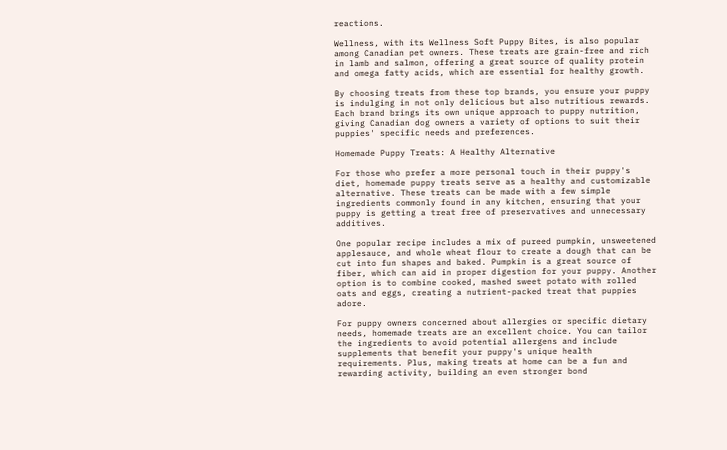reactions.

Wellness, with its Wellness Soft Puppy Bites, is also popular among Canadian pet owners. These treats are grain-free and rich in lamb and salmon, offering a great source of quality protein and omega fatty acids, which are essential for healthy growth.

By choosing treats from these top brands, you ensure your puppy is indulging in not only delicious but also nutritious rewards. Each brand brings its own unique approach to puppy nutrition, giving Canadian dog owners a variety of options to suit their puppies' specific needs and preferences.

Homemade Puppy Treats: A Healthy Alternative

For those who prefer a more personal touch in their puppy's diet, homemade puppy treats serve as a healthy and customizable alternative. These treats can be made with a few simple ingredients commonly found in any kitchen, ensuring that your puppy is getting a treat free of preservatives and unnecessary additives.

One popular recipe includes a mix of pureed pumpkin, unsweetened applesauce, and whole wheat flour to create a dough that can be cut into fun shapes and baked. Pumpkin is a great source of fiber, which can aid in proper digestion for your puppy. Another option is to combine cooked, mashed sweet potato with rolled oats and eggs, creating a nutrient-packed treat that puppies adore.

For puppy owners concerned about allergies or specific dietary needs, homemade treats are an excellent choice. You can tailor the ingredients to avoid potential allergens and include supplements that benefit your puppy's unique health requirements. Plus, making treats at home can be a fun and rewarding activity, building an even stronger bond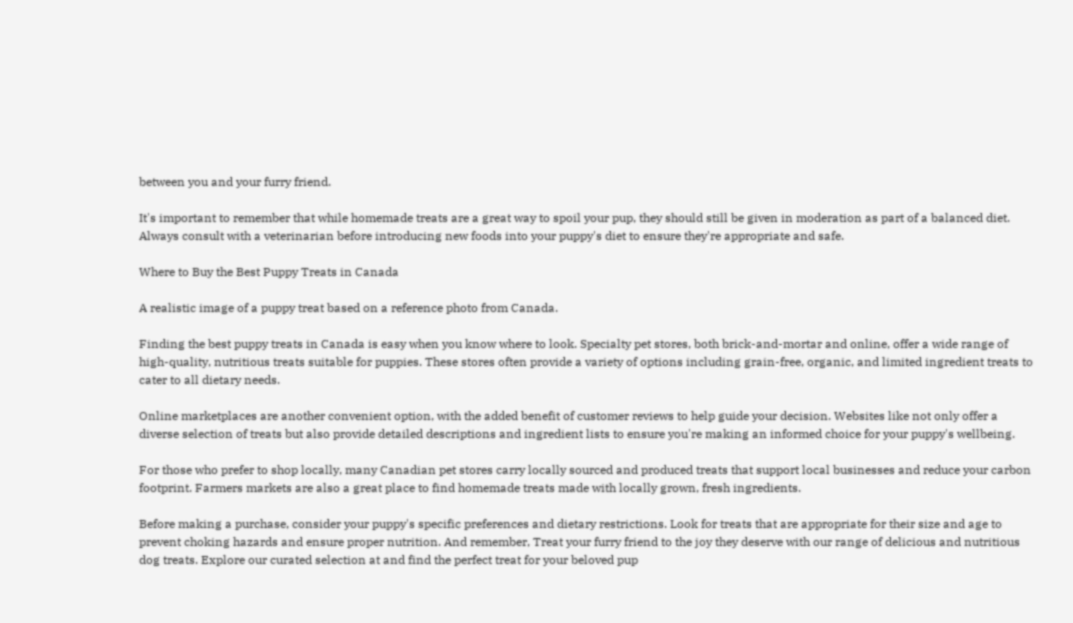between you and your furry friend.

It's important to remember that while homemade treats are a great way to spoil your pup, they should still be given in moderation as part of a balanced diet. Always consult with a veterinarian before introducing new foods into your puppy's diet to ensure they're appropriate and safe.

Where to Buy the Best Puppy Treats in Canada

A realistic image of a puppy treat based on a reference photo from Canada.

Finding the best puppy treats in Canada is easy when you know where to look. Specialty pet stores, both brick-and-mortar and online, offer a wide range of high-quality, nutritious treats suitable for puppies. These stores often provide a variety of options including grain-free, organic, and limited ingredient treats to cater to all dietary needs.

Online marketplaces are another convenient option, with the added benefit of customer reviews to help guide your decision. Websites like not only offer a diverse selection of treats but also provide detailed descriptions and ingredient lists to ensure you're making an informed choice for your puppy's wellbeing.

For those who prefer to shop locally, many Canadian pet stores carry locally sourced and produced treats that support local businesses and reduce your carbon footprint. Farmers markets are also a great place to find homemade treats made with locally grown, fresh ingredients.

Before making a purchase, consider your puppy's specific preferences and dietary restrictions. Look for treats that are appropriate for their size and age to prevent choking hazards and ensure proper nutrition. And remember, Treat your furry friend to the joy they deserve with our range of delicious and nutritious dog treats. Explore our curated selection at and find the perfect treat for your beloved pup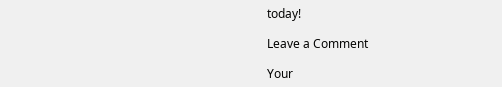today!

Leave a Comment

Your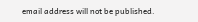email address will not be published.